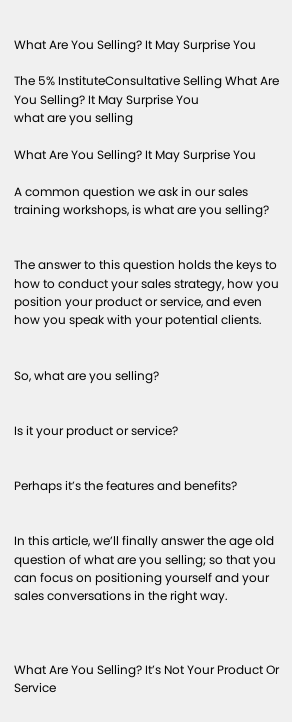What Are You Selling? It May Surprise You

The 5% InstituteConsultative Selling What Are You Selling? It May Surprise You
what are you selling

What Are You Selling? It May Surprise You

A common question we ask in our sales training workshops, is what are you selling?


The answer to this question holds the keys to how to conduct your sales strategy, how you position your product or service, and even how you speak with your potential clients.


So, what are you selling?


Is it your product or service?


Perhaps it’s the features and benefits?


In this article, we’ll finally answer the age old question of what are you selling; so that you can focus on positioning yourself and your sales conversations in the right way.



What Are You Selling? It’s Not Your Product Or Service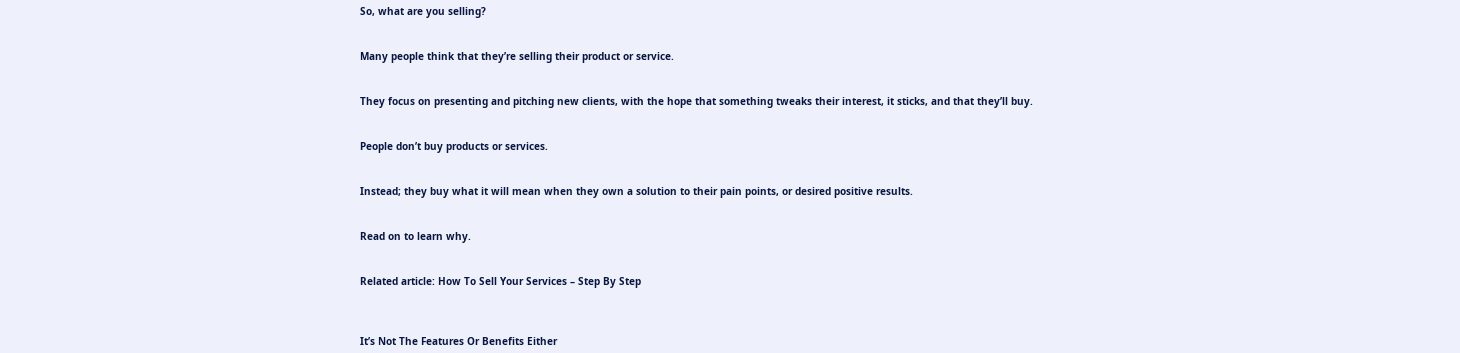So, what are you selling?


Many people think that they’re selling their product or service.


They focus on presenting and pitching new clients, with the hope that something tweaks their interest, it sticks, and that they’ll buy.


People don’t buy products or services.


Instead; they buy what it will mean when they own a solution to their pain points, or desired positive results.


Read on to learn why.


Related article: How To Sell Your Services – Step By Step



It’s Not The Features Or Benefits Either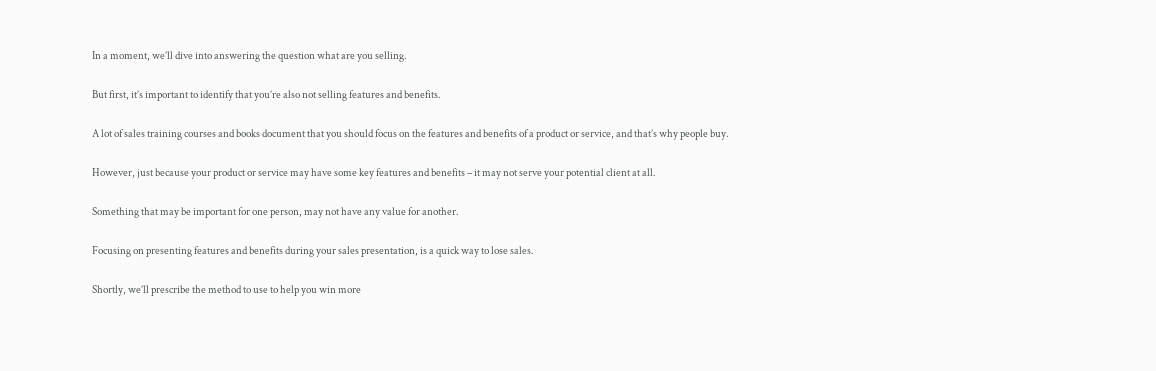In a moment, we’ll dive into answering the question what are you selling.


But first, it’s important to identify that you’re also not selling features and benefits.


A lot of sales training courses and books document that you should focus on the features and benefits of a product or service, and that’s why people buy.


However, just because your product or service may have some key features and benefits – it may not serve your potential client at all.


Something that may be important for one person, may not have any value for another.


Focusing on presenting features and benefits during your sales presentation, is a quick way to lose sales.


Shortly, we’ll prescribe the method to use to help you win more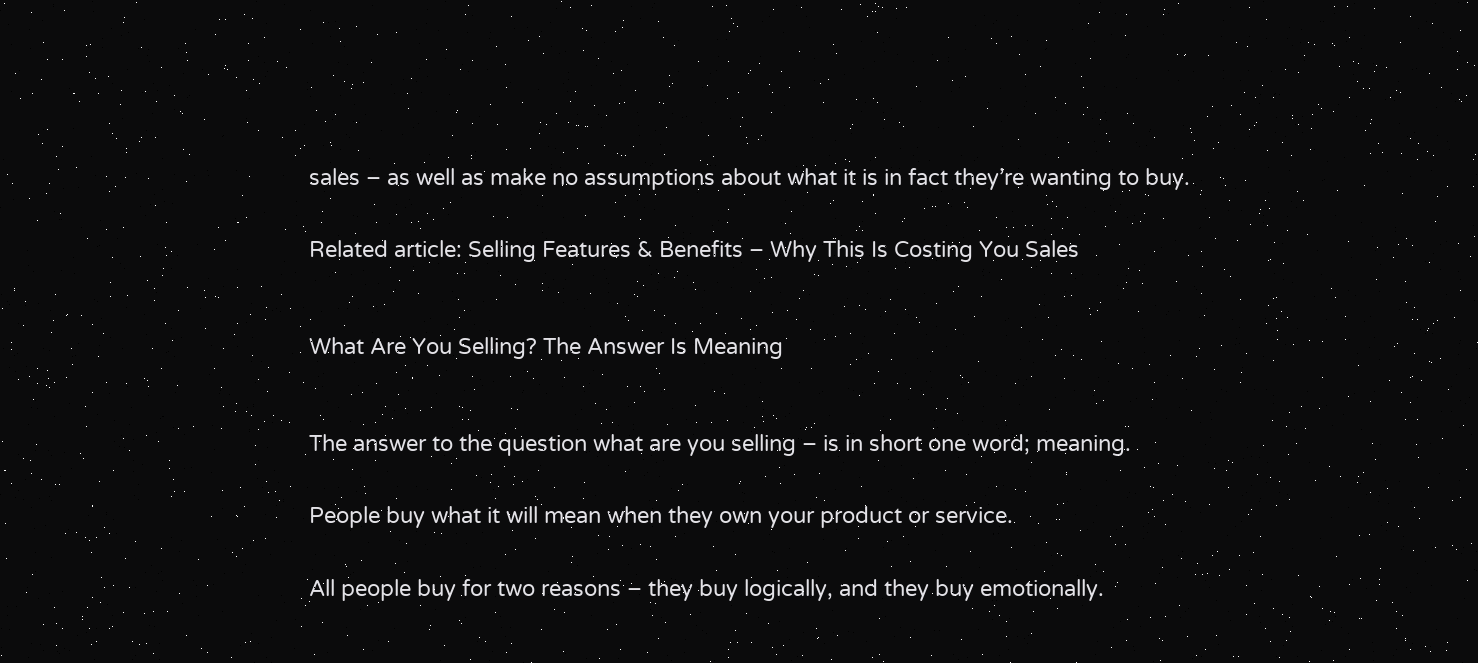sales – as well as make no assumptions about what it is in fact they’re wanting to buy.


Related article: Selling Features & Benefits – Why This Is Costing You Sales



What Are You Selling? The Answer Is Meaning



The answer to the question what are you selling – is in short one word; meaning.


People buy what it will mean when they own your product or service.


All people buy for two reasons – they buy logically, and they buy emotionally.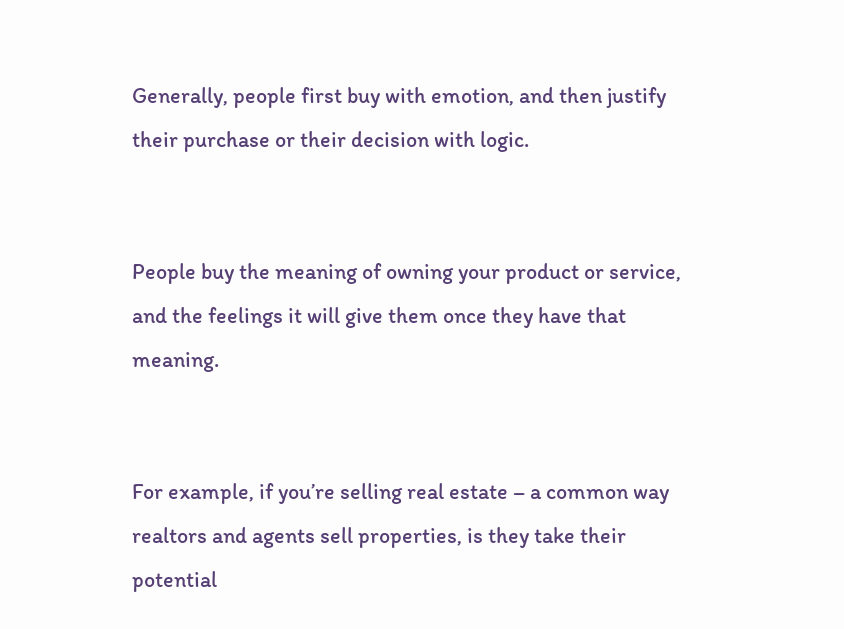Generally, people first buy with emotion, and then justify their purchase or their decision with logic.


People buy the meaning of owning your product or service, and the feelings it will give them once they have that meaning.


For example, if you’re selling real estate – a common way realtors and agents sell properties, is they take their potential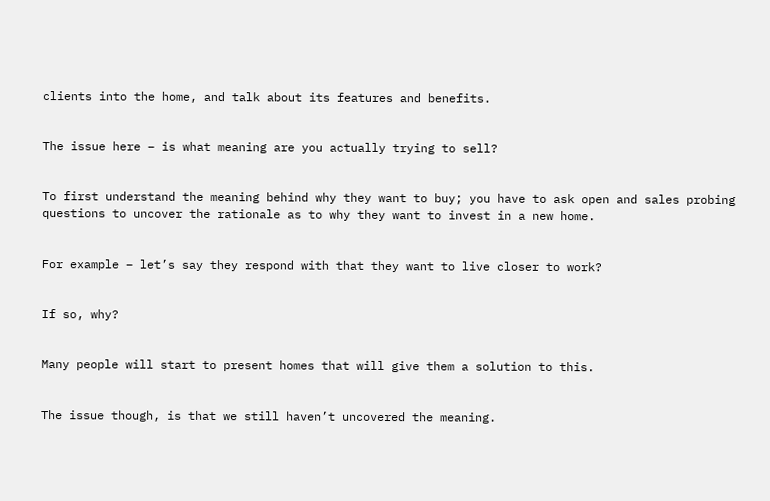clients into the home, and talk about its features and benefits.


The issue here – is what meaning are you actually trying to sell?


To first understand the meaning behind why they want to buy; you have to ask open and sales probing questions to uncover the rationale as to why they want to invest in a new home.


For example – let’s say they respond with that they want to live closer to work?


If so, why?


Many people will start to present homes that will give them a solution to this.


The issue though, is that we still haven’t uncovered the meaning.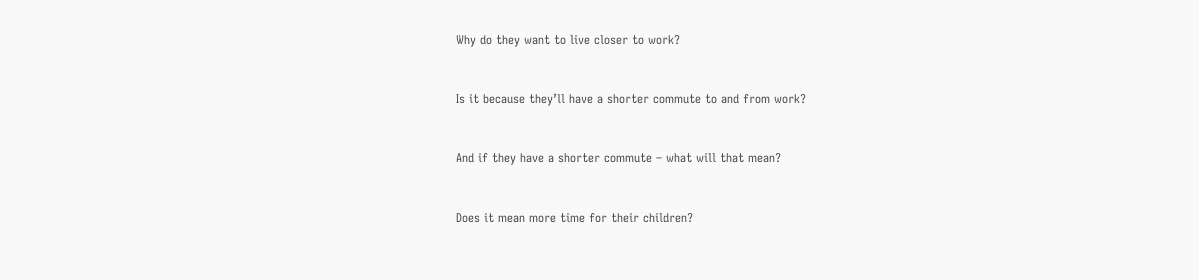Why do they want to live closer to work?


Is it because they’ll have a shorter commute to and from work?


And if they have a shorter commute – what will that mean?


Does it mean more time for their children?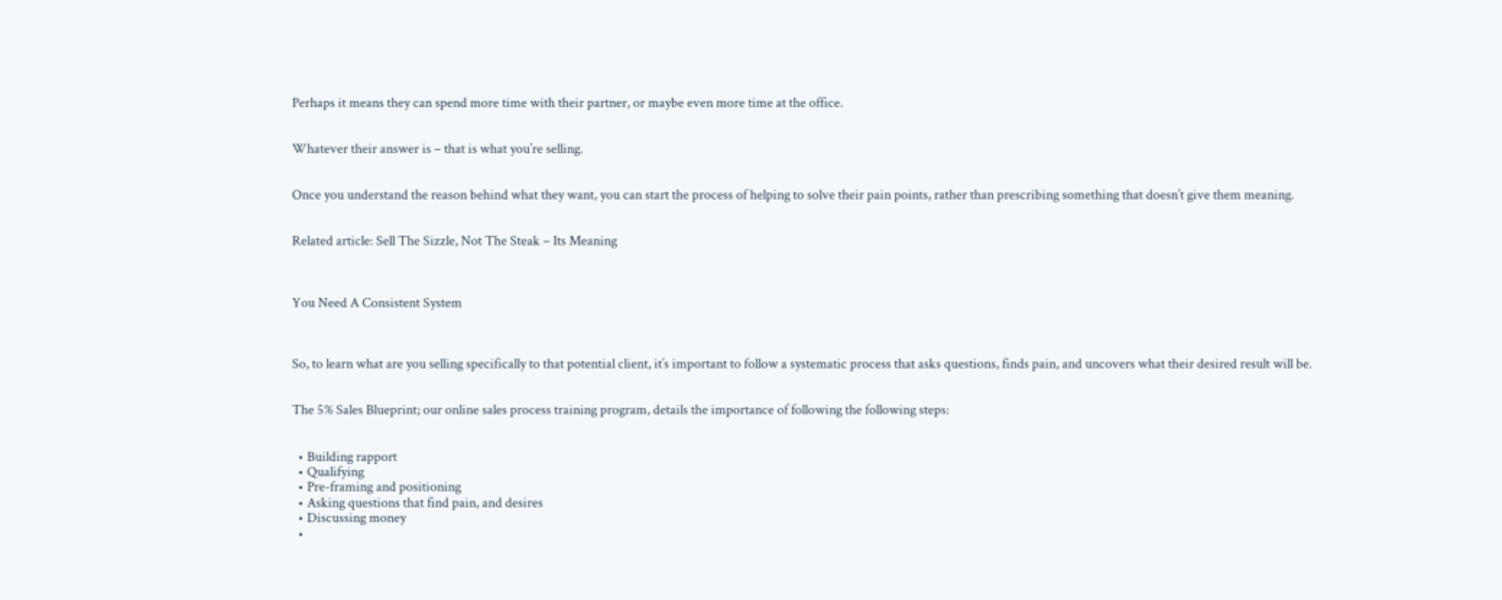Perhaps it means they can spend more time with their partner, or maybe even more time at the office.


Whatever their answer is – that is what you’re selling.


Once you understand the reason behind what they want, you can start the process of helping to solve their pain points, rather than prescribing something that doesn’t give them meaning.


Related article: Sell The Sizzle, Not The Steak – Its Meaning



You Need A Consistent System



So, to learn what are you selling specifically to that potential client, it’s important to follow a systematic process that asks questions, finds pain, and uncovers what their desired result will be.


The 5% Sales Blueprint; our online sales process training program, details the importance of following the following steps:


  • Building rapport
  • Qualifying
  • Pre-framing and positioning
  • Asking questions that find pain, and desires
  • Discussing money
  •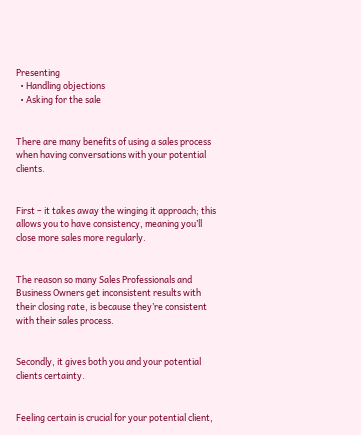Presenting
  • Handling objections
  • Asking for the sale


There are many benefits of using a sales process when having conversations with your potential clients.


First – it takes away the winging it approach; this allows you to have consistency, meaning you’ll close more sales more regularly.


The reason so many Sales Professionals and Business Owners get inconsistent results with their closing rate, is because they’re consistent with their sales process.


Secondly, it gives both you and your potential clients certainty.


Feeling certain is crucial for your potential client,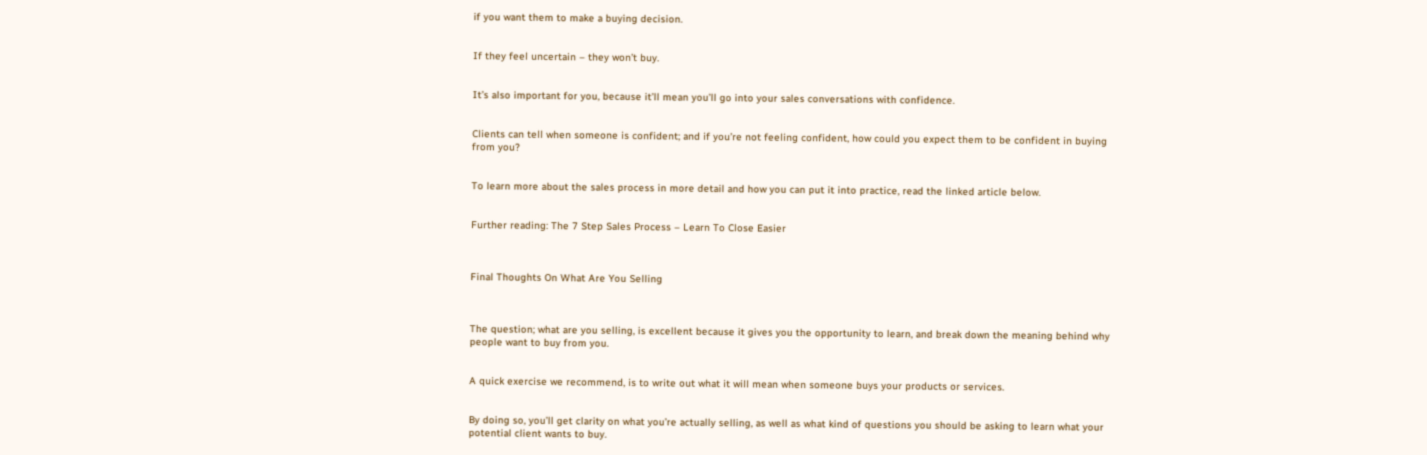if you want them to make a buying decision.


If they feel uncertain – they won’t buy.


It’s also important for you, because it’ll mean you’ll go into your sales conversations with confidence.


Clients can tell when someone is confident; and if you’re not feeling confident, how could you expect them to be confident in buying from you?


To learn more about the sales process in more detail and how you can put it into practice, read the linked article below.


Further reading: The 7 Step Sales Process – Learn To Close Easier



Final Thoughts On What Are You Selling



The question; what are you selling, is excellent because it gives you the opportunity to learn, and break down the meaning behind why people want to buy from you.


A quick exercise we recommend, is to write out what it will mean when someone buys your products or services.


By doing so, you’ll get clarity on what you’re actually selling, as well as what kind of questions you should be asking to learn what your potential client wants to buy.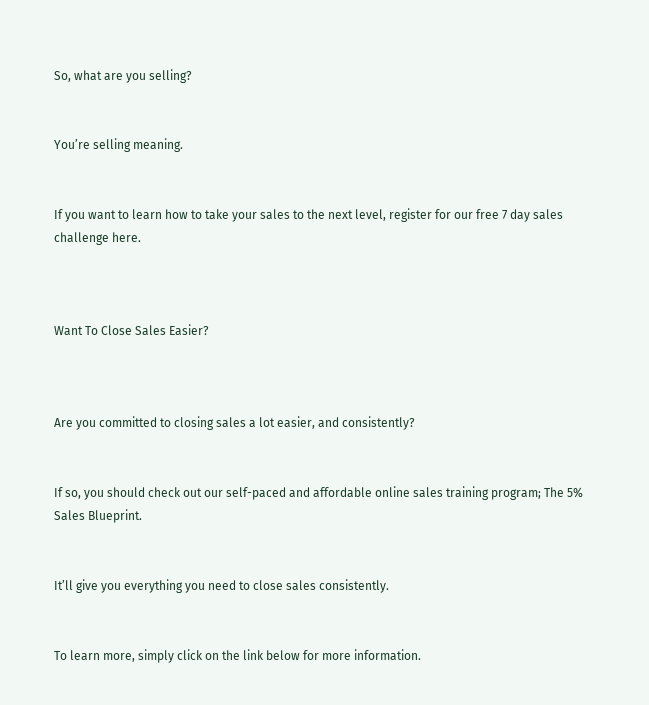So, what are you selling?


You’re selling meaning.


If you want to learn how to take your sales to the next level, register for our free 7 day sales challenge here.



Want To Close Sales Easier?



Are you committed to closing sales a lot easier, and consistently?


If so, you should check out our self-paced and affordable online sales training program; The 5% Sales Blueprint.


It’ll give you everything you need to close sales consistently.


To learn more, simply click on the link below for more information.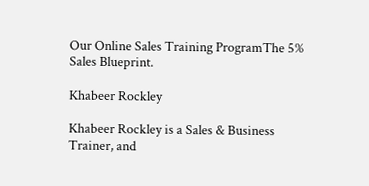Our Online Sales Training ProgramThe 5% Sales Blueprint.

Khabeer Rockley

Khabeer Rockley is a Sales & Business Trainer, and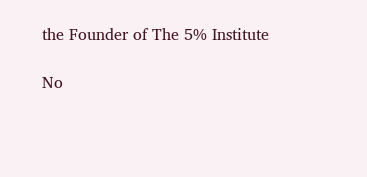the Founder of The 5% Institute

No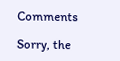Comments

Sorry, the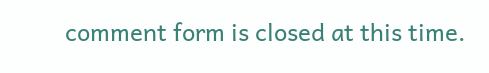comment form is closed at this time.